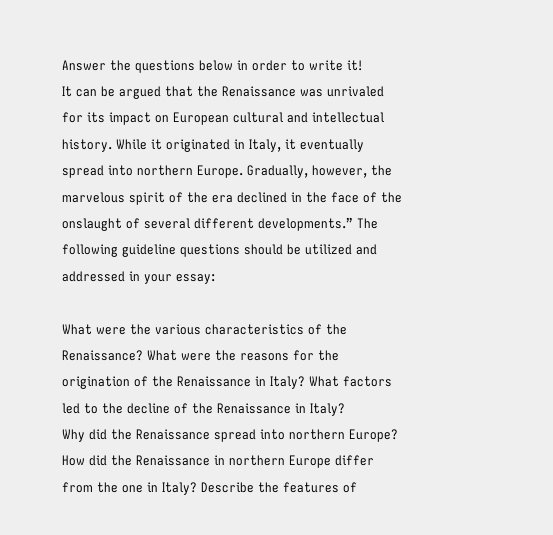Answer the questions below in order to write it!
It can be argued that the Renaissance was unrivaled for its impact on European cultural and intellectual history. While it originated in Italy, it eventually spread into northern Europe. Gradually, however, the marvelous spirit of the era declined in the face of the onslaught of several different developments.” The following guideline questions should be utilized and addressed in your essay:

What were the various characteristics of the Renaissance? What were the reasons for the origination of the Renaissance in Italy? What factors led to the decline of the Renaissance in Italy?
Why did the Renaissance spread into northern Europe? How did the Renaissance in northern Europe differ from the one in Italy? Describe the features of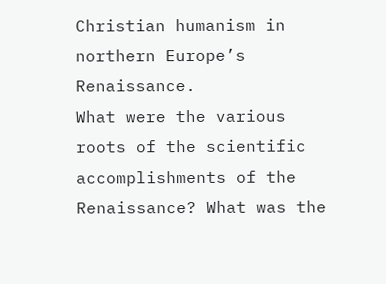Christian humanism in northern Europe’s Renaissance.
What were the various roots of the scientific accomplishments of the Renaissance? What was the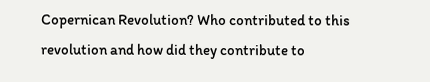Copernican Revolution? Who contributed to this revolution and how did they contribute to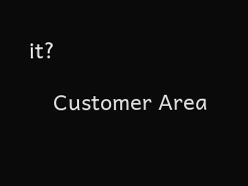it?

    Customer Area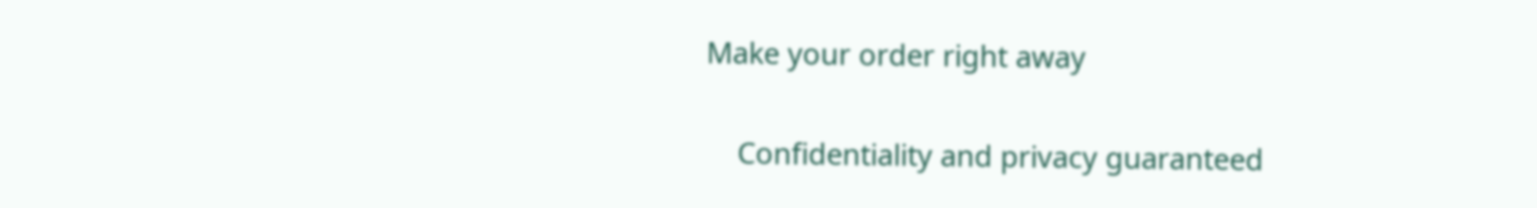Make your order right away

    Confidentiality and privacy guaranteed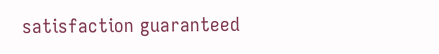satisfaction guaranteed